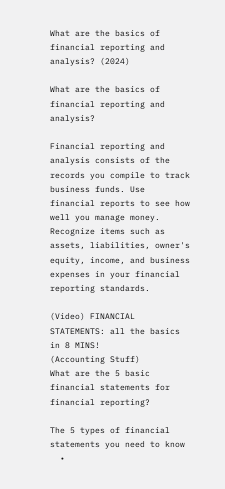What are the basics of financial reporting and analysis? (2024)

What are the basics of financial reporting and analysis?

Financial reporting and analysis consists of the records you compile to track business funds. Use financial reports to see how well you manage money. Recognize items such as assets, liabilities, owner's equity, income, and business expenses in your financial reporting standards.

(Video) FINANCIAL STATEMENTS: all the basics in 8 MINS!
(Accounting Stuff)
What are the 5 basic financial statements for financial reporting?

The 5 types of financial statements you need to know
  •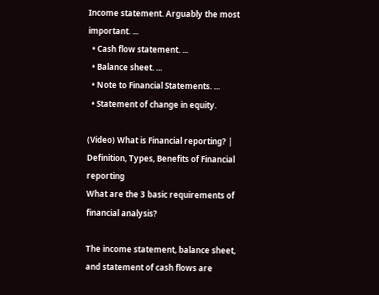Income statement. Arguably the most important. ...
  • Cash flow statement. ...
  • Balance sheet. ...
  • Note to Financial Statements. ...
  • Statement of change in equity.

(Video) What is Financial reporting? | Definition, Types, Benefits of Financial reporting
What are the 3 basic requirements of financial analysis?

The income statement, balance sheet, and statement of cash flows are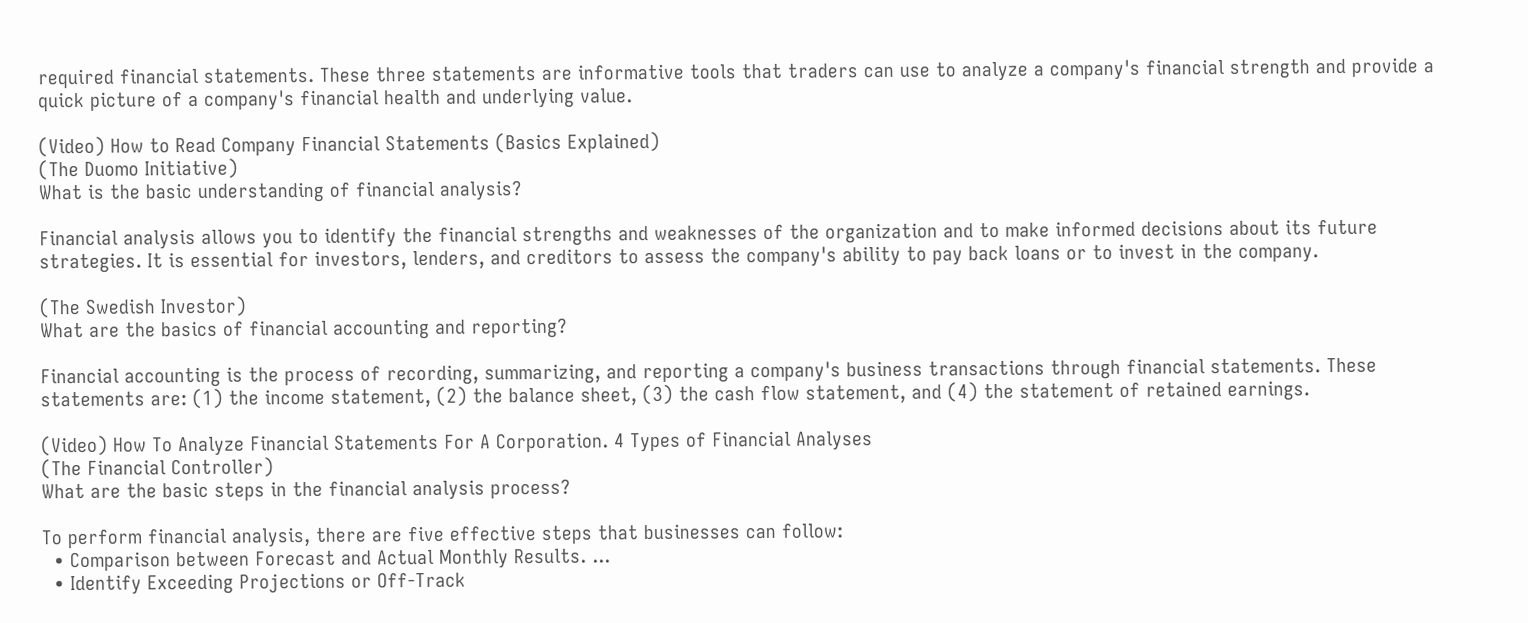required financial statements. These three statements are informative tools that traders can use to analyze a company's financial strength and provide a quick picture of a company's financial health and underlying value.

(Video) How to Read Company Financial Statements (Basics Explained)
(The Duomo Initiative)
What is the basic understanding of financial analysis?

Financial analysis allows you to identify the financial strengths and weaknesses of the organization and to make informed decisions about its future strategies. It is essential for investors, lenders, and creditors to assess the company's ability to pay back loans or to invest in the company.

(The Swedish Investor)
What are the basics of financial accounting and reporting?

Financial accounting is the process of recording, summarizing, and reporting a company's business transactions through financial statements. These statements are: (1) the income statement, (2) the balance sheet, (3) the cash flow statement, and (4) the statement of retained earnings.

(Video) How To Analyze Financial Statements For A Corporation. 4 Types of Financial Analyses
(The Financial Controller)
What are the basic steps in the financial analysis process?

To perform financial analysis, there are five effective steps that businesses can follow:
  • Comparison between Forecast and Actual Monthly Results. ...
  • Identify Exceeding Projections or Off-Track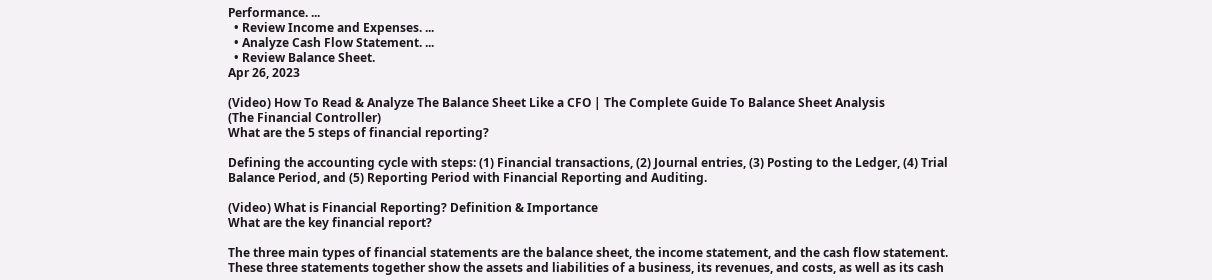Performance. ...
  • Review Income and Expenses. ...
  • Analyze Cash Flow Statement. ...
  • Review Balance Sheet.
Apr 26, 2023

(Video) How To Read & Analyze The Balance Sheet Like a CFO | The Complete Guide To Balance Sheet Analysis
(The Financial Controller)
What are the 5 steps of financial reporting?

Defining the accounting cycle with steps: (1) Financial transactions, (2) Journal entries, (3) Posting to the Ledger, (4) Trial Balance Period, and (5) Reporting Period with Financial Reporting and Auditing.

(Video) What is Financial Reporting? Definition & Importance
What are the key financial report?

The three main types of financial statements are the balance sheet, the income statement, and the cash flow statement. These three statements together show the assets and liabilities of a business, its revenues, and costs, as well as its cash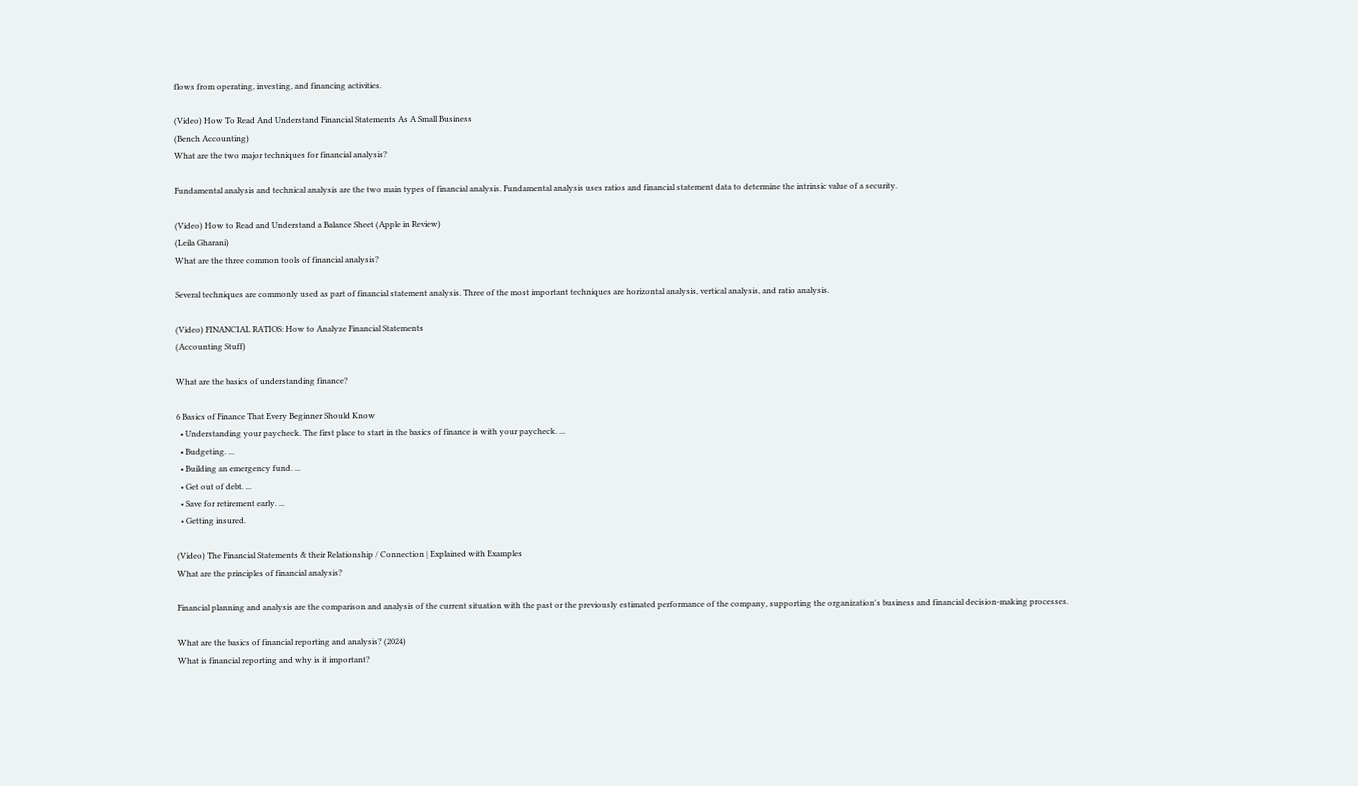flows from operating, investing, and financing activities.

(Video) How To Read And Understand Financial Statements As A Small Business
(Bench Accounting)
What are the two major techniques for financial analysis?

Fundamental analysis and technical analysis are the two main types of financial analysis. Fundamental analysis uses ratios and financial statement data to determine the intrinsic value of a security.

(Video) How to Read and Understand a Balance Sheet (Apple in Review)
(Leila Gharani)
What are the three common tools of financial analysis?

Several techniques are commonly used as part of financial statement analysis. Three of the most important techniques are horizontal analysis, vertical analysis, and ratio analysis.

(Video) FINANCIAL RATIOS: How to Analyze Financial Statements
(Accounting Stuff)

What are the basics of understanding finance?

6 Basics of Finance That Every Beginner Should Know
  • Understanding your paycheck. The first place to start in the basics of finance is with your paycheck. ...
  • Budgeting. ...
  • Building an emergency fund. ...
  • Get out of debt. ...
  • Save for retirement early. ...
  • Getting insured.

(Video) The Financial Statements & their Relationship / Connection | Explained with Examples
What are the principles of financial analysis?

Financial planning and analysis are the comparison and analysis of the current situation with the past or the previously estimated performance of the company, supporting the organization's business and financial decision-making processes.

What are the basics of financial reporting and analysis? (2024)
What is financial reporting and why is it important?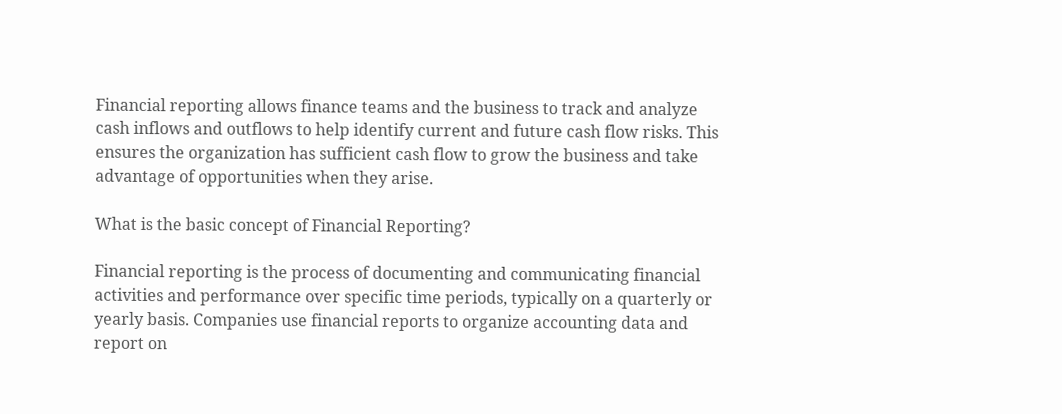Financial reporting allows finance teams and the business to track and analyze cash inflows and outflows to help identify current and future cash flow risks. This ensures the organization has sufficient cash flow to grow the business and take advantage of opportunities when they arise.

What is the basic concept of Financial Reporting?

Financial reporting is the process of documenting and communicating financial activities and performance over specific time periods, typically on a quarterly or yearly basis. Companies use financial reports to organize accounting data and report on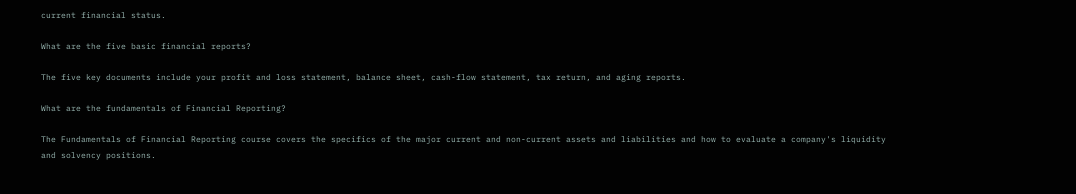current financial status.

What are the five basic financial reports?

The five key documents include your profit and loss statement, balance sheet, cash-flow statement, tax return, and aging reports.

What are the fundamentals of Financial Reporting?

The Fundamentals of Financial Reporting course covers the specifics of the major current and non-current assets and liabilities and how to evaluate a company's liquidity and solvency positions.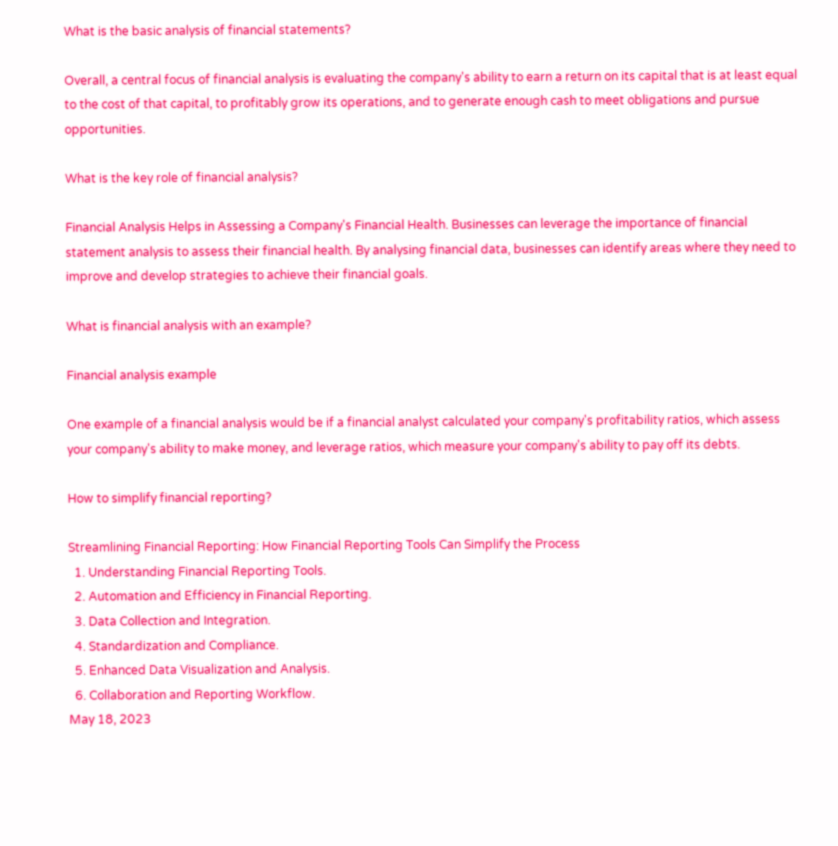What is the basic analysis of financial statements?

Overall, a central focus of financial analysis is evaluating the company's ability to earn a return on its capital that is at least equal to the cost of that capital, to profitably grow its operations, and to generate enough cash to meet obligations and pursue opportunities.

What is the key role of financial analysis?

Financial Analysis Helps in Assessing a Company's Financial Health. Businesses can leverage the importance of financial statement analysis to assess their financial health. By analysing financial data, businesses can identify areas where they need to improve and develop strategies to achieve their financial goals.

What is financial analysis with an example?

Financial analysis example

One example of a financial analysis would be if a financial analyst calculated your company's profitability ratios, which assess your company's ability to make money, and leverage ratios, which measure your company's ability to pay off its debts.

How to simplify financial reporting?

Streamlining Financial Reporting: How Financial Reporting Tools Can Simplify the Process
  1. Understanding Financial Reporting Tools.
  2. Automation and Efficiency in Financial Reporting.
  3. Data Collection and Integration.
  4. Standardization and Compliance.
  5. Enhanced Data Visualization and Analysis.
  6. Collaboration and Reporting Workflow.
May 18, 2023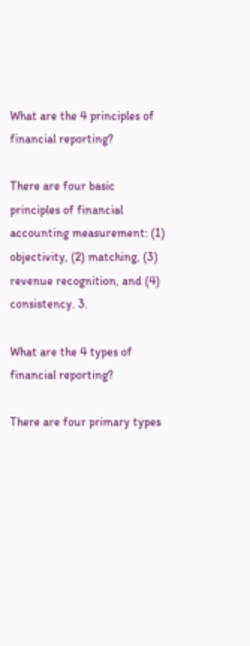What are the 4 principles of financial reporting?

There are four basic principles of financial accounting measurement: (1) objectivity, (2) matching, (3) revenue recognition, and (4) consistency. 3.

What are the 4 types of financial reporting?

There are four primary types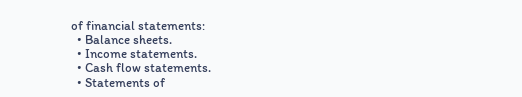of financial statements:
  • Balance sheets.
  • Income statements.
  • Cash flow statements.
  • Statements of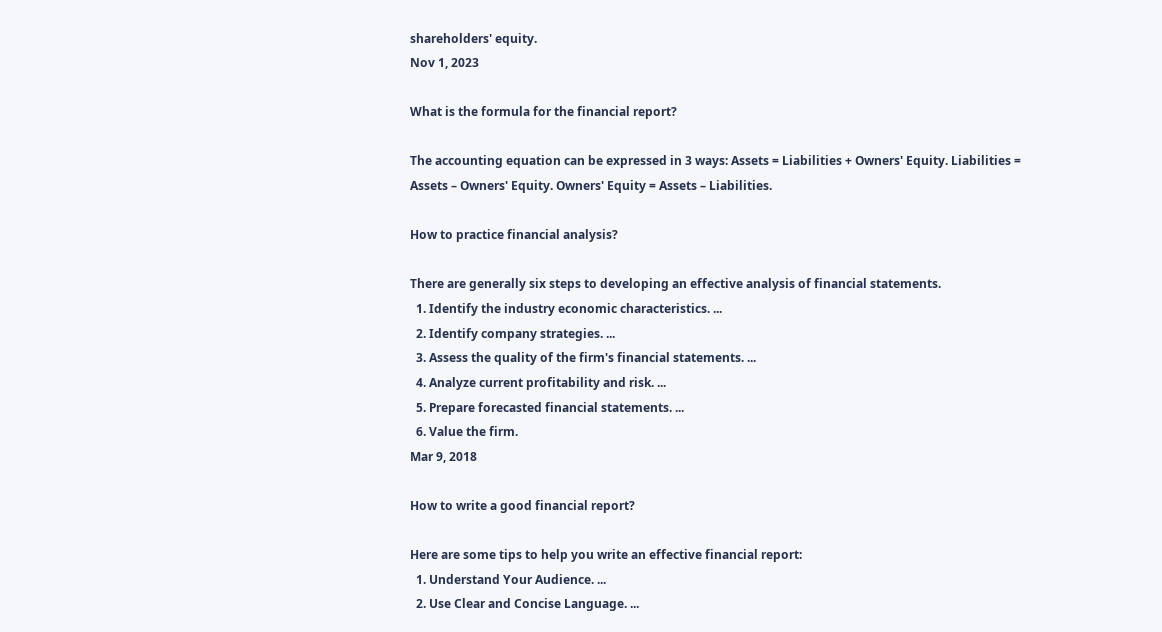shareholders' equity.
Nov 1, 2023

What is the formula for the financial report?

The accounting equation can be expressed in 3 ways: Assets = Liabilities + Owners' Equity. Liabilities = Assets – Owners' Equity. Owners' Equity = Assets – Liabilities.

How to practice financial analysis?

There are generally six steps to developing an effective analysis of financial statements.
  1. Identify the industry economic characteristics. ...
  2. Identify company strategies. ...
  3. Assess the quality of the firm's financial statements. ...
  4. Analyze current profitability and risk. ...
  5. Prepare forecasted financial statements. ...
  6. Value the firm.
Mar 9, 2018

How to write a good financial report?

Here are some tips to help you write an effective financial report:
  1. Understand Your Audience. ...
  2. Use Clear and Concise Language. ...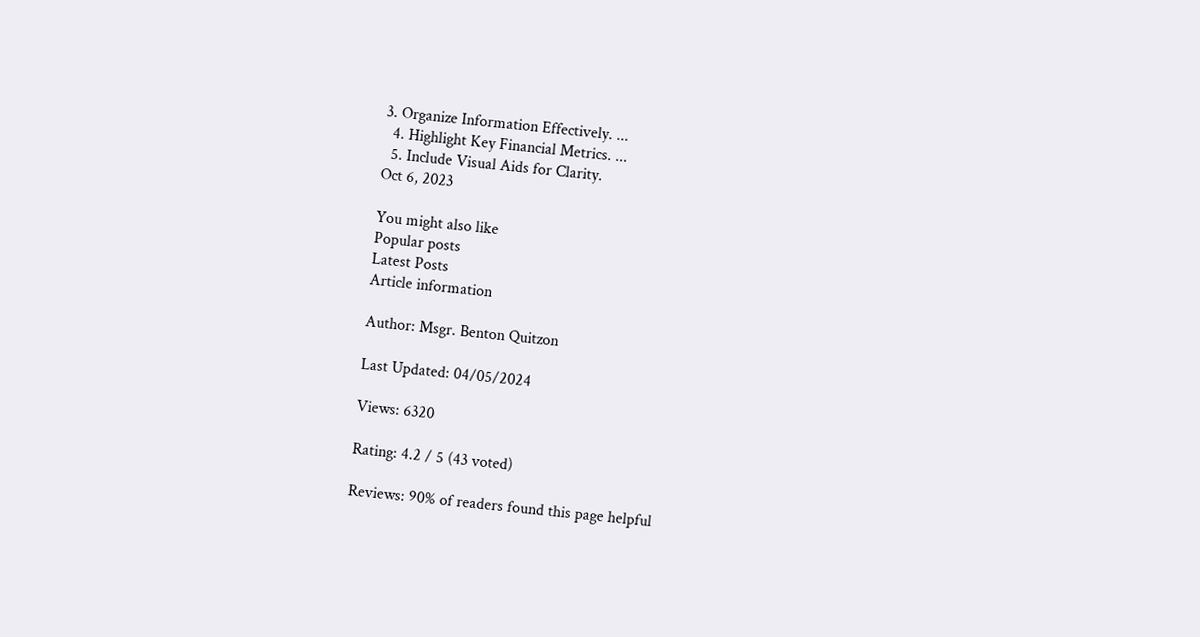3. Organize Information Effectively. ...
  4. Highlight Key Financial Metrics. ...
  5. Include Visual Aids for Clarity.
Oct 6, 2023

You might also like
Popular posts
Latest Posts
Article information

Author: Msgr. Benton Quitzon

Last Updated: 04/05/2024

Views: 6320

Rating: 4.2 / 5 (43 voted)

Reviews: 90% of readers found this page helpful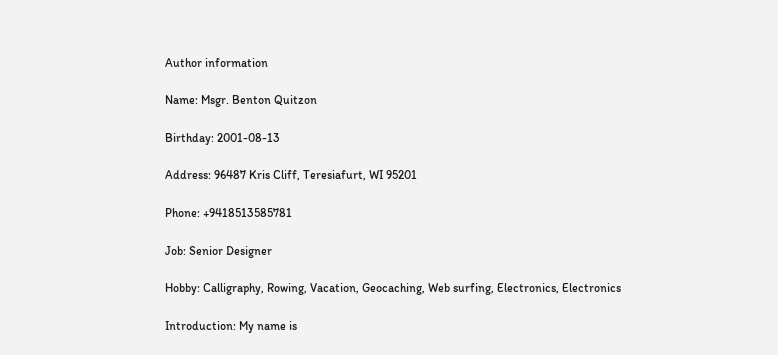Author information

Name: Msgr. Benton Quitzon

Birthday: 2001-08-13

Address: 96487 Kris Cliff, Teresiafurt, WI 95201

Phone: +9418513585781

Job: Senior Designer

Hobby: Calligraphy, Rowing, Vacation, Geocaching, Web surfing, Electronics, Electronics

Introduction: My name is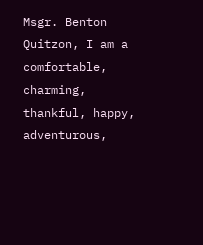Msgr. Benton Quitzon, I am a comfortable, charming, thankful, happy, adventurous,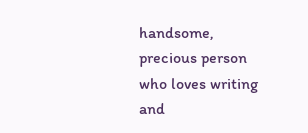handsome, precious person who loves writing and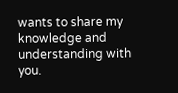wants to share my knowledge and understanding with you.